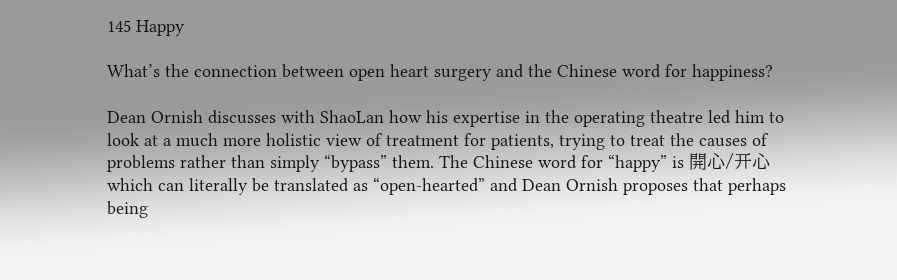145 Happy

What’s the connection between open heart surgery and the Chinese word for happiness?

Dean Ornish discusses with ShaoLan how his expertise in the operating theatre led him to look at a much more holistic view of treatment for patients, trying to treat the causes of problems rather than simply “bypass” them. The Chinese word for “happy” is 開心/开心 which can literally be translated as “open-hearted” and Dean Ornish proposes that perhaps being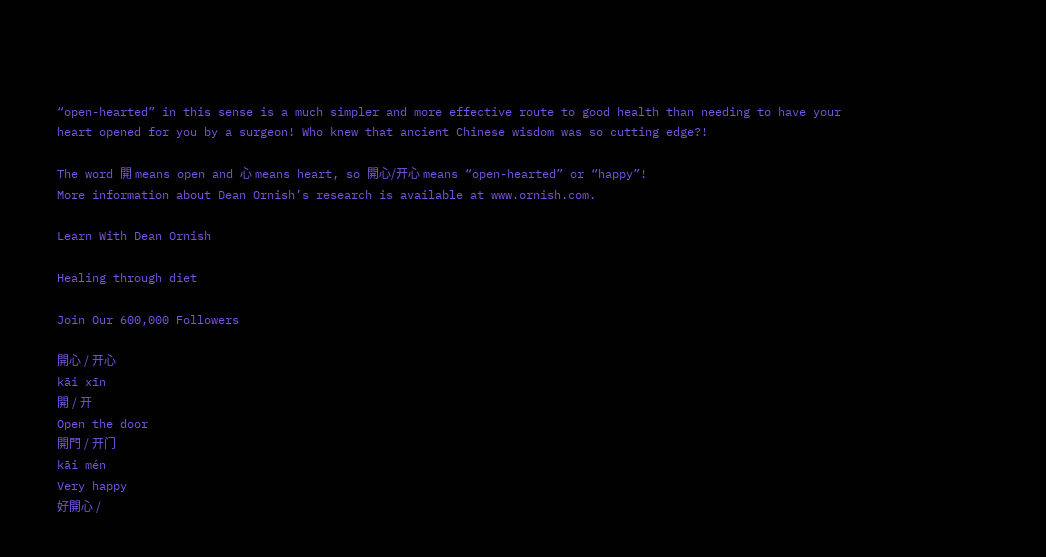“open-hearted” in this sense is a much simpler and more effective route to good health than needing to have your heart opened for you by a surgeon! Who knew that ancient Chinese wisdom was so cutting edge?!

The word 開 means open and 心 means heart, so 開心/开心 means “open-hearted” or “happy”!
More information about Dean Ornish’s research is available at www.ornish.com.

Learn With Dean Ornish

Healing through diet

Join Our 600,000 Followers

開心 / 开心
kāi xīn
開 / 开
Open the door
開門 / 开门
kāi mén
Very happy
好開心 /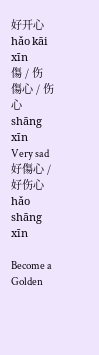好开心
hǎo kāi xīn
傷 / 伤
傷心 / 伤心
shāng xīn
Very sad
好傷心 / 好伤心
hǎo shāng xīn

Become a Golden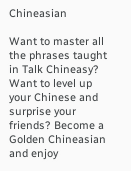Chineasian

Want to master all the phrases taught in Talk Chineasy? Want to level up your Chinese and surprise your friends? Become a Golden Chineasian and enjoy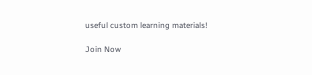useful custom learning materials!

Join Now